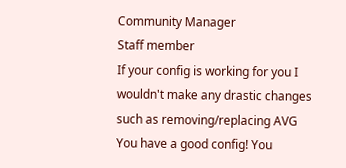Community Manager
Staff member
If your config is working for you I wouldn't make any drastic changes such as removing/replacing AVG
You have a good config! You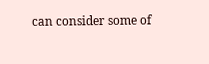can consider some of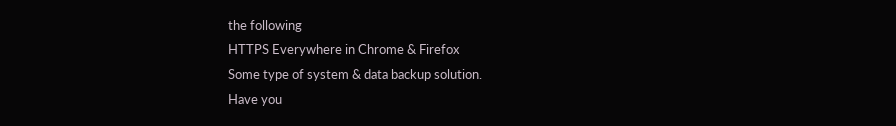the following
HTTPS Everywhere in Chrome & Firefox
Some type of system & data backup solution.
Have you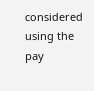considered using the pay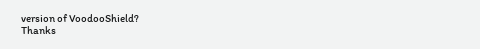version of VoodooShield?
Thanks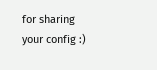for sharing your config :)